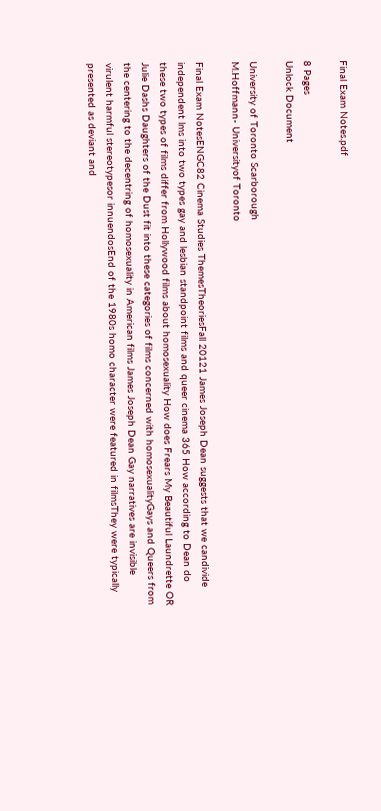Final Exam Notes.pdf

8 Pages
Unlock Document

University of Toronto Scarborough
M.Hoffmann- Universityof Toronto

Final Exam NotesENGC82 Cinema Studies ThemesTheoriesFall 20121 James Joseph Dean suggests that we candivide independent lms into two types gay and lesbian standpoint films and queer cinema 365 How according to Dean do these two types of films differ from Hollywood films about homosexuality How does Frears My Beautiful Laundrette OR Julie Dashs Daughters of the Dust fit into these categories of films concerned with homosexualityGays and Queers from the centering to the decentring of homosexuality in American films James Joseph Dean Gay narratives are invisible virulent harmful stereotypesor innuendosEnd of the 1980s homo character were featured in filmsThey were typically presented as deviant and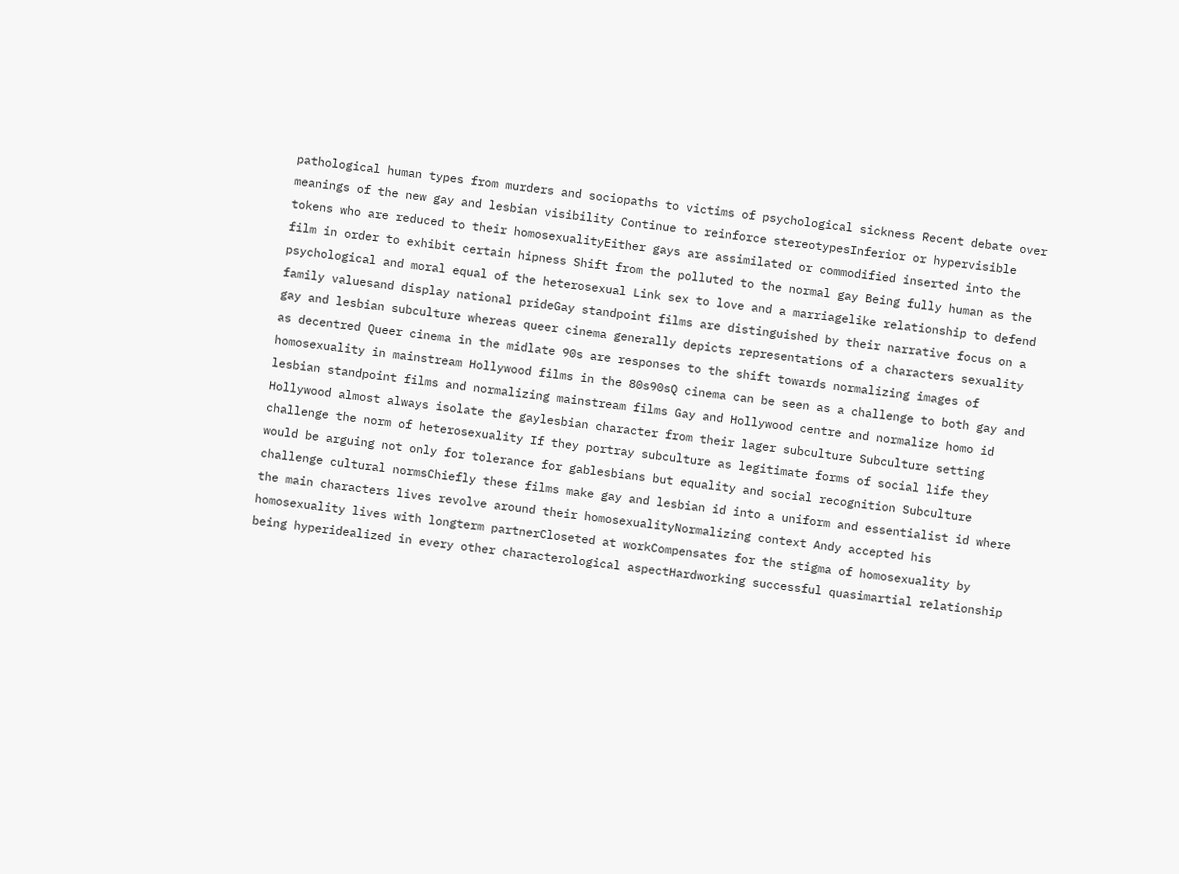pathological human types from murders and sociopaths to victims of psychological sickness Recent debate over meanings of the new gay and lesbian visibility Continue to reinforce stereotypesInferior or hypervisible tokens who are reduced to their homosexualityEither gays are assimilated or commodified inserted into the film in order to exhibit certain hipness Shift from the polluted to the normal gay Being fully human as the psychological and moral equal of the heterosexual Link sex to love and a marriagelike relationship to defend family valuesand display national prideGay standpoint films are distinguished by their narrative focus on a gay and lesbian subculture whereas queer cinema generally depicts representations of a characters sexuality as decentred Queer cinema in the midlate 90s are responses to the shift towards normalizing images of homosexuality in mainstream Hollywood films in the 80s90sQ cinema can be seen as a challenge to both gay and lesbian standpoint films and normalizing mainstream films Gay and Hollywood centre and normalize homo id Hollywood almost always isolate the gaylesbian character from their lager subculture Subculture setting challenge the norm of heterosexuality If they portray subculture as legitimate forms of social life they would be arguing not only for tolerance for gablesbians but equality and social recognition Subculture challenge cultural normsChiefly these films make gay and lesbian id into a uniform and essentialist id where the main characters lives revolve around their homosexualityNormalizing context Andy accepted his homosexuality lives with longterm partnerCloseted at workCompensates for the stigma of homosexuality by being hyperidealized in every other characterological aspectHardworking successful quasimartial relationship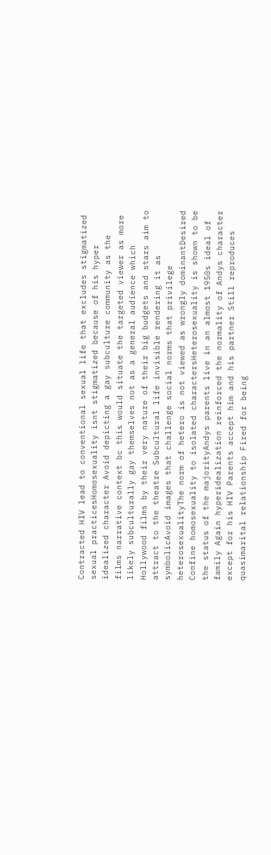Contracted HIV lead to conventional sexual life that excludes stigmatized sexual practicesHomosexuality isnt stigmatized because of his hyper idealized character Avoid depicting a gay subculture community as the films narrative context bc this would situate the targeted viewer as more likely subculturally gay themselves not as a general audience which Hollywood films by their very nature of their big budgets and stars aim to attract to the theatre Subcultural life invisible rendering it as symbolicAvoid images that challenge social norms that privilege heterosexualityThe norm of hetero is not viewed as wrongly dominantDesired Confine homosexuality to isolated charactersHeterosexuality is shown to be the status of the majorityAndys parents live in an almost 1950s ideal of family Again hyperidealization reinforced the normality of Andys character except for his HIV Parents accept him and his partner Still reproduces quasimarital relationship Fired for being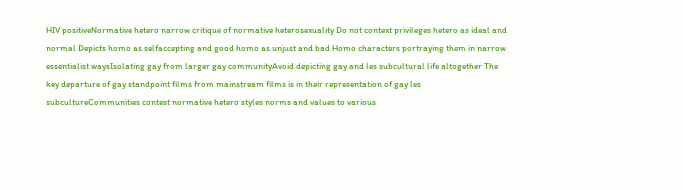HIV positiveNormative hetero narrow critique of normative heterosexuality Do not context privileges hetero as ideal and normal Depicts homo as selfaccepting and good homo as unjust and bad Homo characters portraying them in narrow essentialist waysIsolating gay from larger gay communityAvoid depicting gay and les subcultural life altogether The key departure of gay standpoint films from mainstream films is in their representation of gay les subcultureCommunities contest normative hetero styles norms and values to various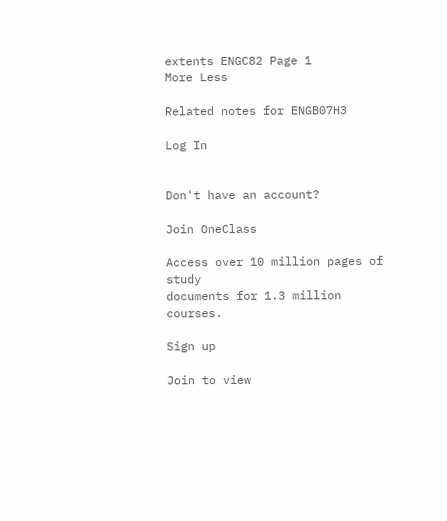extents ENGC82 Page 1
More Less

Related notes for ENGB07H3

Log In


Don't have an account?

Join OneClass

Access over 10 million pages of study
documents for 1.3 million courses.

Sign up

Join to view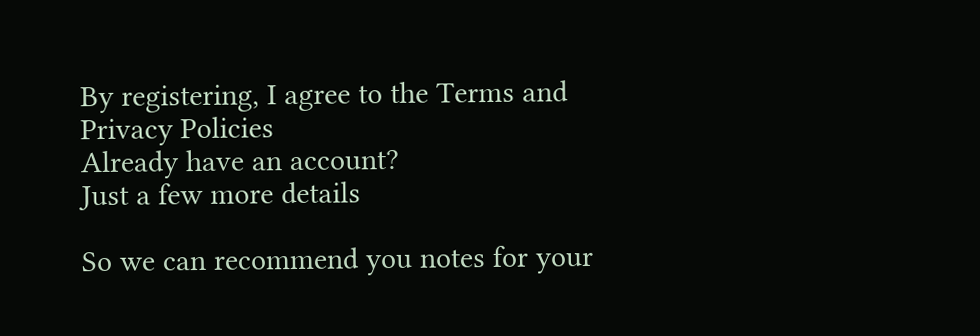By registering, I agree to the Terms and Privacy Policies
Already have an account?
Just a few more details

So we can recommend you notes for your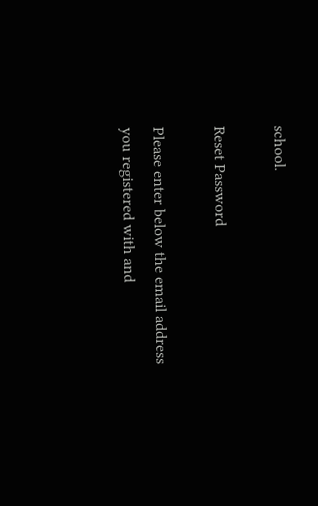school.

Reset Password

Please enter below the email address you registered with and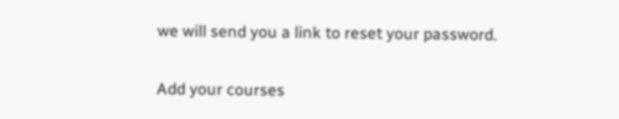we will send you a link to reset your password.

Add your courses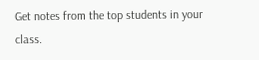Get notes from the top students in your class.